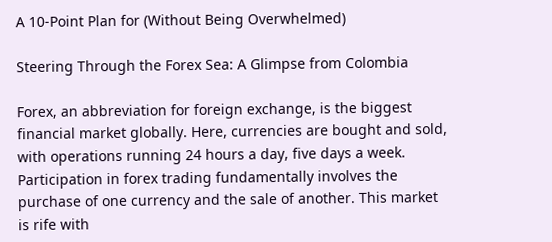A 10-Point Plan for (Without Being Overwhelmed)

Steering Through the Forex Sea: A Glimpse from Colombia

Forex, an abbreviation for foreign exchange, is the biggest financial market globally. Here, currencies are bought and sold, with operations running 24 hours a day, five days a week. Participation in forex trading fundamentally involves the purchase of one currency and the sale of another. This market is rife with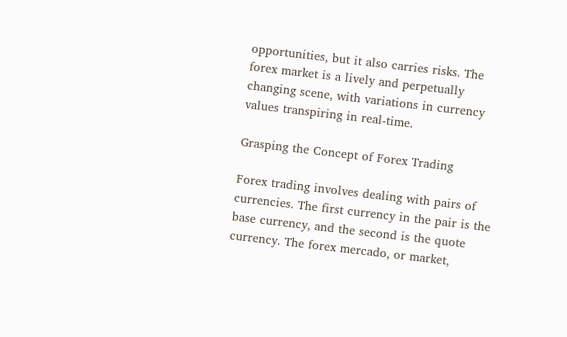opportunities, but it also carries risks. The forex market is a lively and perpetually changing scene, with variations in currency values transpiring in real-time.

Grasping the Concept of Forex Trading

Forex trading involves dealing with pairs of currencies. The first currency in the pair is the base currency, and the second is the quote currency. The forex mercado, or market,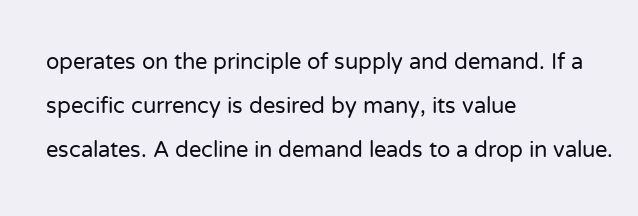operates on the principle of supply and demand. If a specific currency is desired by many, its value escalates. A decline in demand leads to a drop in value.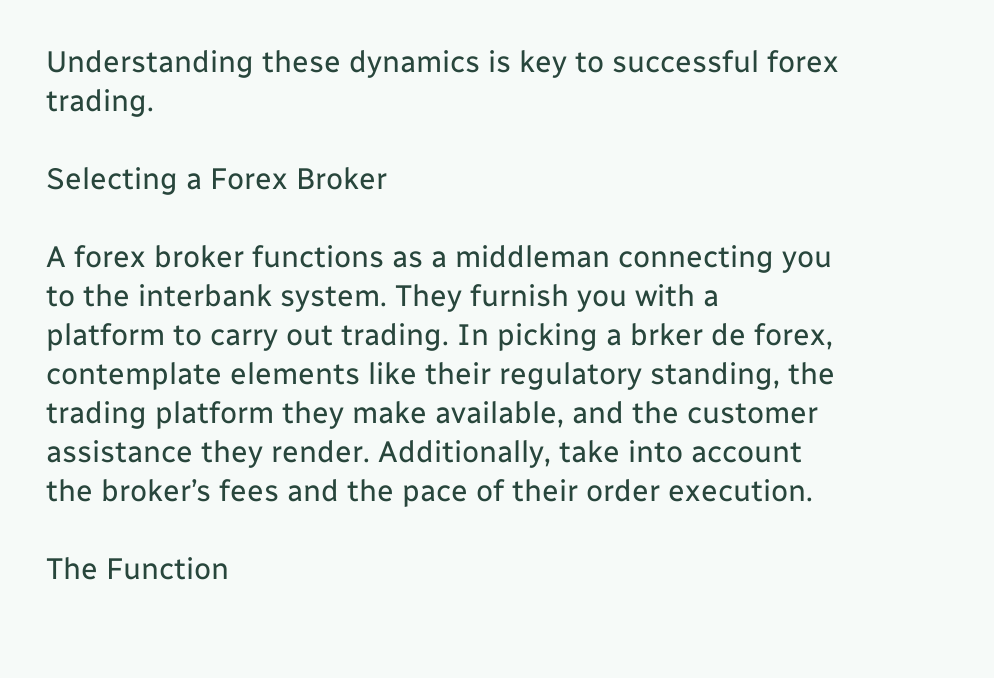Understanding these dynamics is key to successful forex trading.

Selecting a Forex Broker

A forex broker functions as a middleman connecting you to the interbank system. They furnish you with a platform to carry out trading. In picking a brker de forex, contemplate elements like their regulatory standing, the trading platform they make available, and the customer assistance they render. Additionally, take into account the broker’s fees and the pace of their order execution.

The Function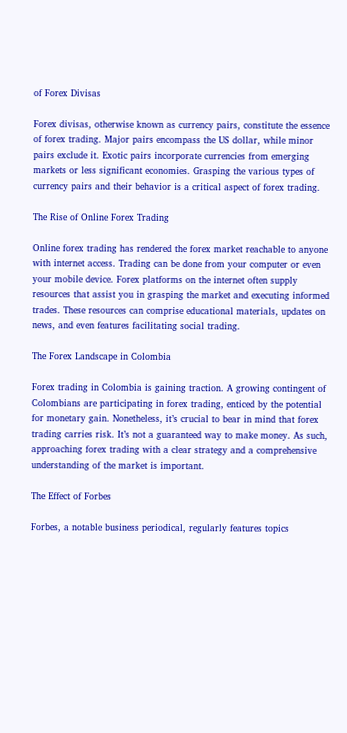of Forex Divisas

Forex divisas, otherwise known as currency pairs, constitute the essence of forex trading. Major pairs encompass the US dollar, while minor pairs exclude it. Exotic pairs incorporate currencies from emerging markets or less significant economies. Grasping the various types of currency pairs and their behavior is a critical aspect of forex trading.

The Rise of Online Forex Trading

Online forex trading has rendered the forex market reachable to anyone with internet access. Trading can be done from your computer or even your mobile device. Forex platforms on the internet often supply resources that assist you in grasping the market and executing informed trades. These resources can comprise educational materials, updates on news, and even features facilitating social trading.

The Forex Landscape in Colombia

Forex trading in Colombia is gaining traction. A growing contingent of Colombians are participating in forex trading, enticed by the potential for monetary gain. Nonetheless, it’s crucial to bear in mind that forex trading carries risk. It’s not a guaranteed way to make money. As such, approaching forex trading with a clear strategy and a comprehensive understanding of the market is important.

The Effect of Forbes

Forbes, a notable business periodical, regularly features topics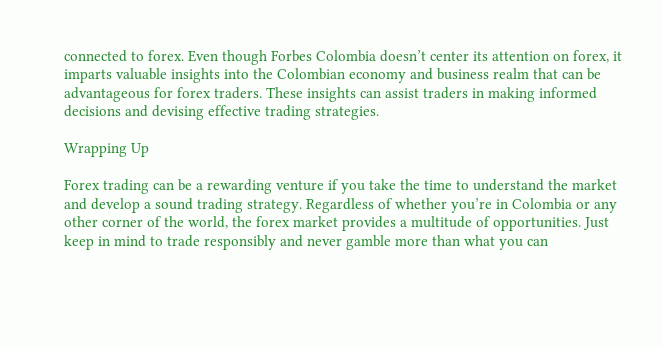connected to forex. Even though Forbes Colombia doesn’t center its attention on forex, it imparts valuable insights into the Colombian economy and business realm that can be advantageous for forex traders. These insights can assist traders in making informed decisions and devising effective trading strategies.

Wrapping Up

Forex trading can be a rewarding venture if you take the time to understand the market and develop a sound trading strategy. Regardless of whether you’re in Colombia or any other corner of the world, the forex market provides a multitude of opportunities. Just keep in mind to trade responsibly and never gamble more than what you can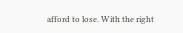afford to lose. With the right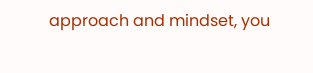approach and mindset, you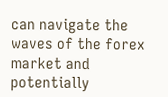can navigate the waves of the forex market and potentially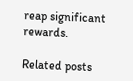reap significant rewards.

Related posts